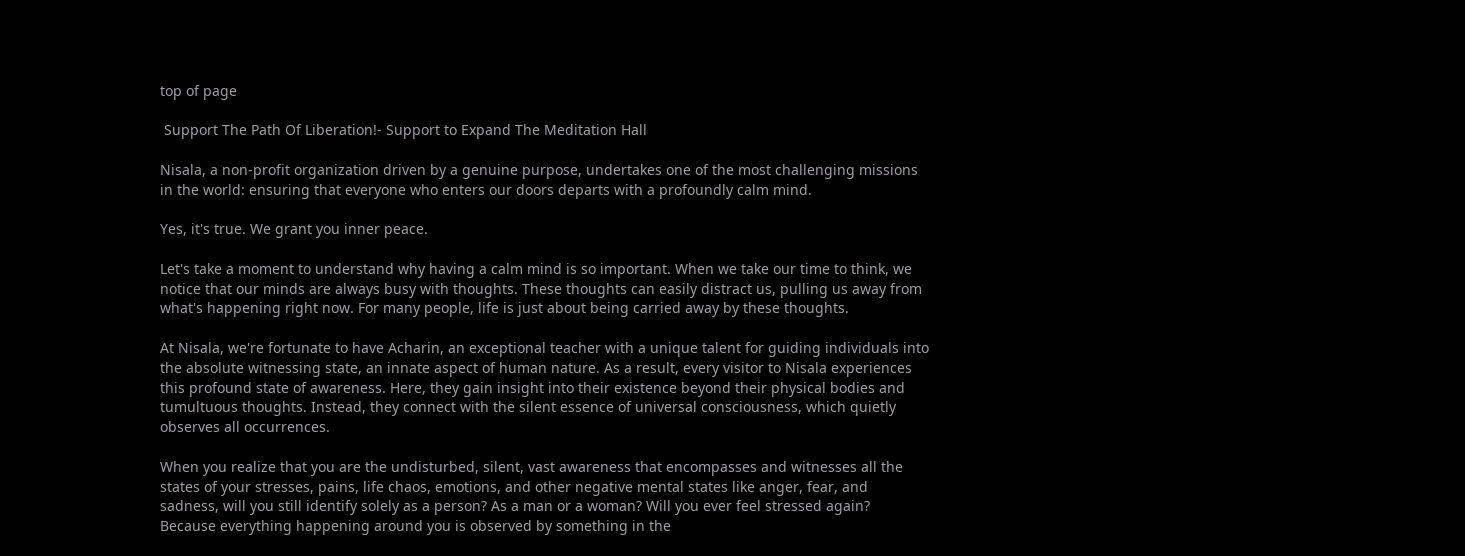top of page

 Support The Path Of Liberation!- Support to Expand The Meditation Hall

Nisala, a non-profit organization driven by a genuine purpose, undertakes one of the most challenging missions in the world: ensuring that everyone who enters our doors departs with a profoundly calm mind.

Yes, it's true. We grant you inner peace.

Let's take a moment to understand why having a calm mind is so important. When we take our time to think, we notice that our minds are always busy with thoughts. These thoughts can easily distract us, pulling us away from what's happening right now. For many people, life is just about being carried away by these thoughts.

At Nisala, we're fortunate to have Acharin, an exceptional teacher with a unique talent for guiding individuals into the absolute witnessing state, an innate aspect of human nature. As a result, every visitor to Nisala experiences this profound state of awareness. Here, they gain insight into their existence beyond their physical bodies and tumultuous thoughts. Instead, they connect with the silent essence of universal consciousness, which quietly observes all occurrences.

When you realize that you are the undisturbed, silent, vast awareness that encompasses and witnesses all the states of your stresses, pains, life chaos, emotions, and other negative mental states like anger, fear, and sadness, will you still identify solely as a person? As a man or a woman? Will you ever feel stressed again? Because everything happening around you is observed by something in the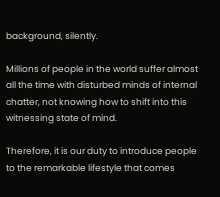background, silently.

Millions of people in the world suffer almost all the time with disturbed minds of internal chatter, not knowing how to shift into this witnessing state of mind.

Therefore, it is our duty to introduce people to the remarkable lifestyle that comes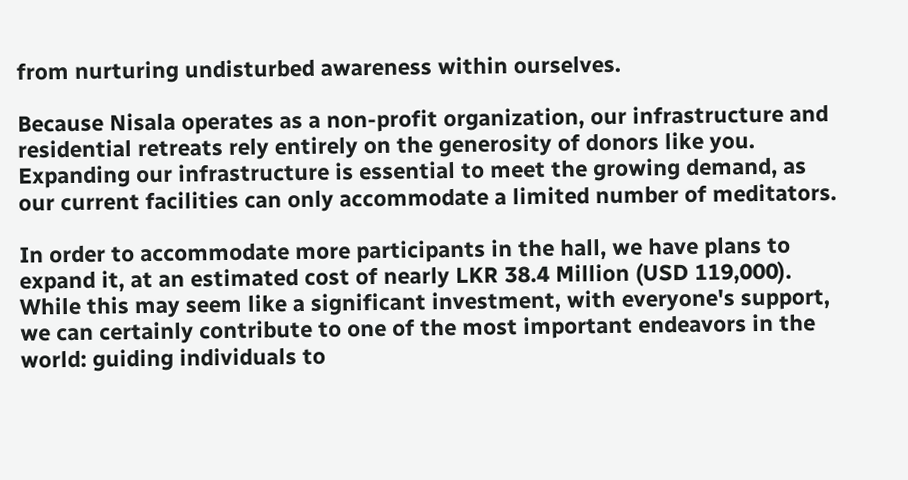from nurturing undisturbed awareness within ourselves.

Because Nisala operates as a non-profit organization, our infrastructure and residential retreats rely entirely on the generosity of donors like you. Expanding our infrastructure is essential to meet the growing demand, as our current facilities can only accommodate a limited number of meditators.

In order to accommodate more participants in the hall, we have plans to expand it, at an estimated cost of nearly LKR 38.4 Million (USD 119,000). While this may seem like a significant investment, with everyone's support, we can certainly contribute to one of the most important endeavors in the world: guiding individuals to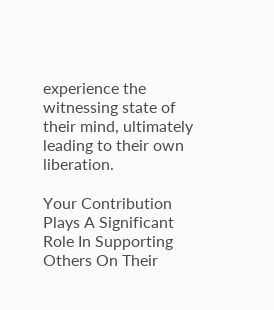experience the witnessing state of their mind, ultimately leading to their own liberation.

Your Contribution Plays A Significant Role In Supporting Others On Their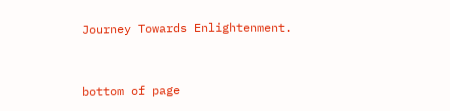Journey Towards Enlightenment.



bottom of page